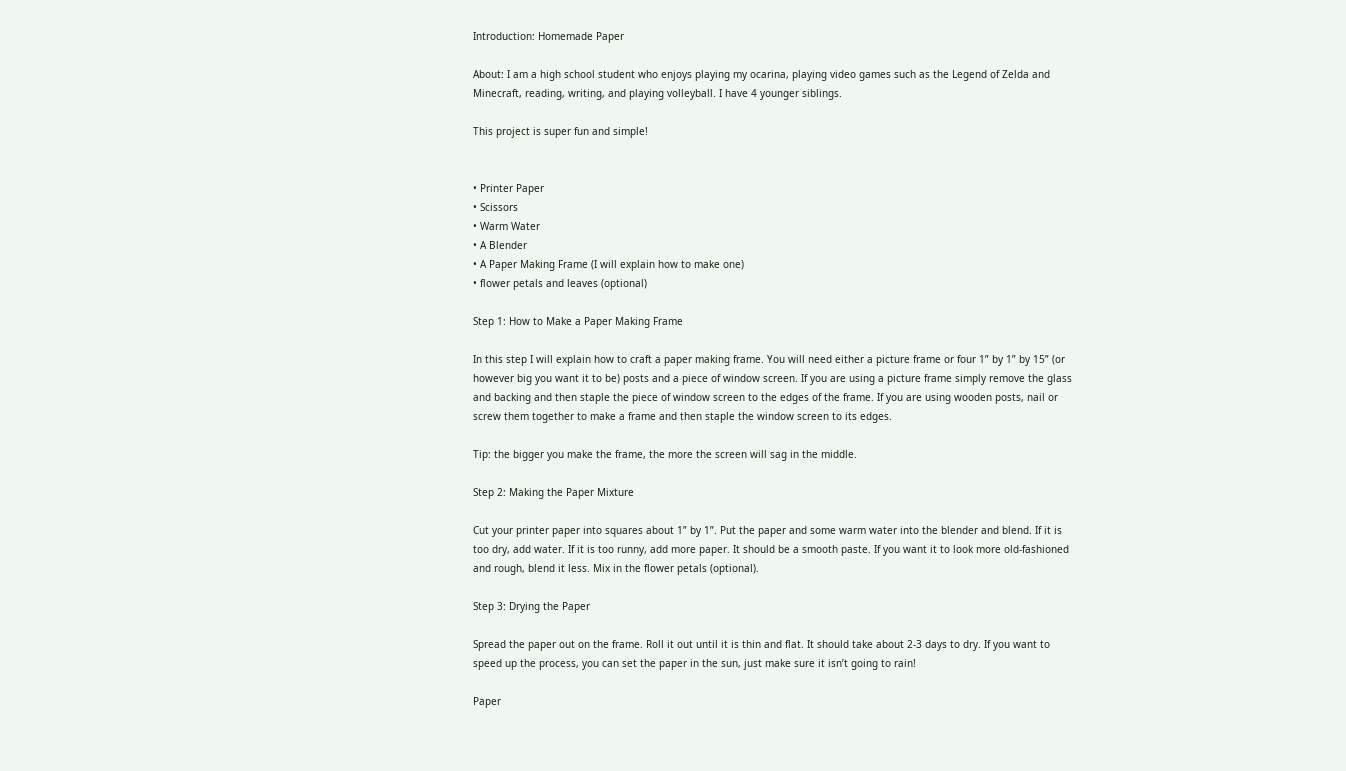Introduction: Homemade Paper

About: I am a high school student who enjoys playing my ocarina, playing video games such as the Legend of Zelda and Minecraft, reading, writing, and playing volleyball. I have 4 younger siblings.

This project is super fun and simple!


• Printer Paper
• Scissors
• Warm Water
• A Blender
• A Paper Making Frame (I will explain how to make one)
• flower petals and leaves (optional)

Step 1: How to Make a Paper Making Frame

In this step I will explain how to craft a paper making frame. You will need either a picture frame or four 1” by 1” by 15” (or however big you want it to be) posts and a piece of window screen. If you are using a picture frame simply remove the glass and backing and then staple the piece of window screen to the edges of the frame. If you are using wooden posts, nail or screw them together to make a frame and then staple the window screen to its edges.

Tip: the bigger you make the frame, the more the screen will sag in the middle.

Step 2: Making the Paper Mixture

Cut your printer paper into squares about 1” by 1”. Put the paper and some warm water into the blender and blend. If it is too dry, add water. If it is too runny, add more paper. It should be a smooth paste. If you want it to look more old-fashioned and rough, blend it less. Mix in the flower petals (optional).

Step 3: Drying the Paper

Spread the paper out on the frame. Roll it out until it is thin and flat. It should take about 2-3 days to dry. If you want to speed up the process, you can set the paper in the sun, just make sure it isn’t going to rain!

Paper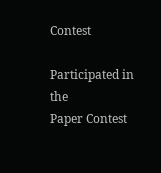Contest

Participated in the
Paper Contest